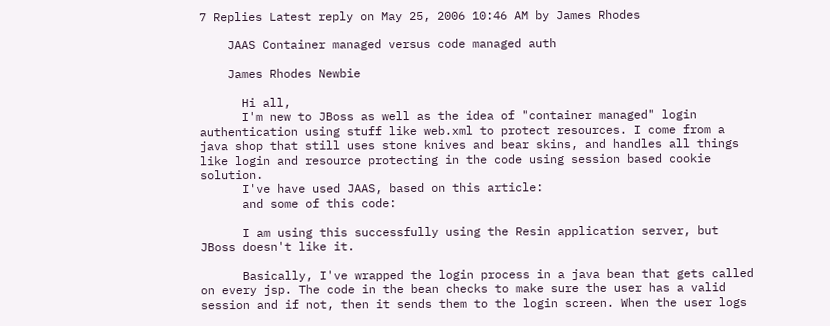7 Replies Latest reply on May 25, 2006 10:46 AM by James Rhodes

    JAAS Container managed versus code managed auth

    James Rhodes Newbie

      Hi all,
      I'm new to JBoss as well as the idea of "container managed" login authentication using stuff like web.xml to protect resources. I come from a java shop that still uses stone knives and bear skins, and handles all things like login and resource protecting in the code using session based cookie solution.
      I've have used JAAS, based on this article:
      and some of this code:

      I am using this successfully using the Resin application server, but JBoss doesn't like it.

      Basically, I've wrapped the login process in a java bean that gets called on every jsp. The code in the bean checks to make sure the user has a valid session and if not, then it sends them to the login screen. When the user logs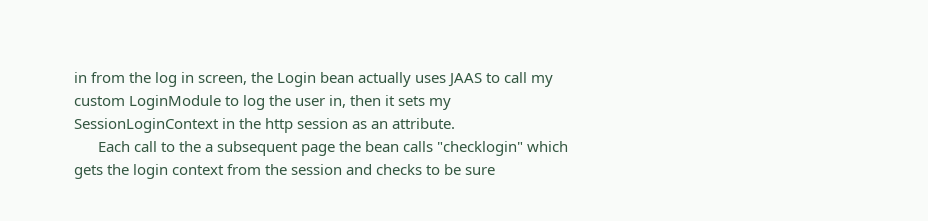in from the log in screen, the Login bean actually uses JAAS to call my custom LoginModule to log the user in, then it sets my SessionLoginContext in the http session as an attribute.
      Each call to the a subsequent page the bean calls "checklogin" which gets the login context from the session and checks to be sure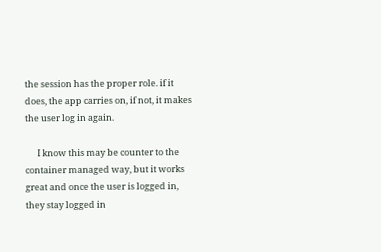the session has the proper role. if it does, the app carries on, if not, it makes the user log in again.

      I know this may be counter to the container managed way, but it works great and once the user is logged in, they stay logged in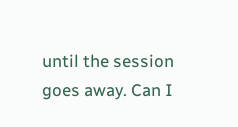until the session goes away. Can I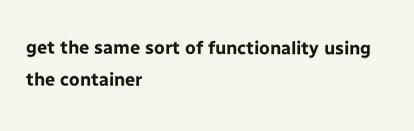get the same sort of functionality using the container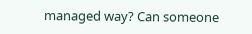managed way? Can someone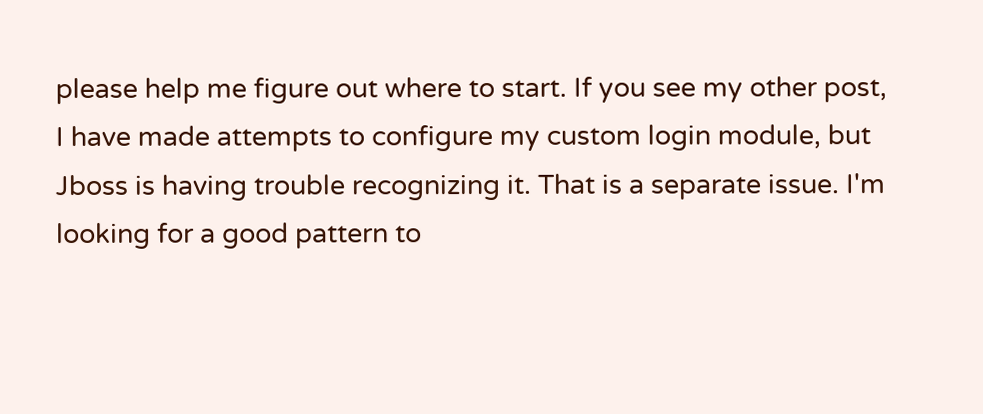please help me figure out where to start. If you see my other post, I have made attempts to configure my custom login module, but Jboss is having trouble recognizing it. That is a separate issue. I'm looking for a good pattern to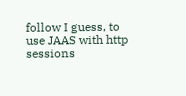follow I guess, to use JAAS with http sessions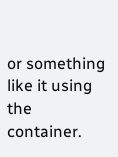or something like it using the container.